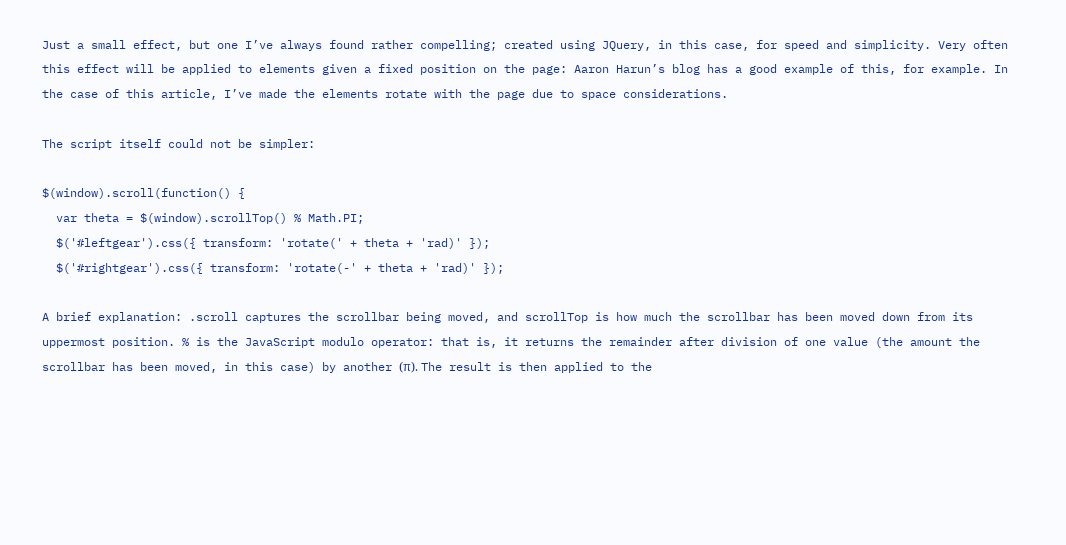Just a small effect, but one I’ve always found rather compelling; created using JQuery, in this case, for speed and simplicity. Very often this effect will be applied to elements given a fixed position on the page: Aaron Harun’s blog has a good example of this, for example. In the case of this article, I’ve made the elements rotate with the page due to space considerations.

The script itself could not be simpler:

$(window).scroll(function() {
  var theta = $(window).scrollTop() % Math.PI;
  $('#leftgear').css({ transform: 'rotate(' + theta + 'rad)' });
  $('#rightgear').css({ transform: 'rotate(-' + theta + 'rad)' });

A brief explanation: .scroll captures the scrollbar being moved, and scrollTop is how much the scrollbar has been moved down from its uppermost position. % is the JavaScript modulo operator: that is, it returns the remainder after division of one value (the amount the scrollbar has been moved, in this case) by another (π). The result is then applied to the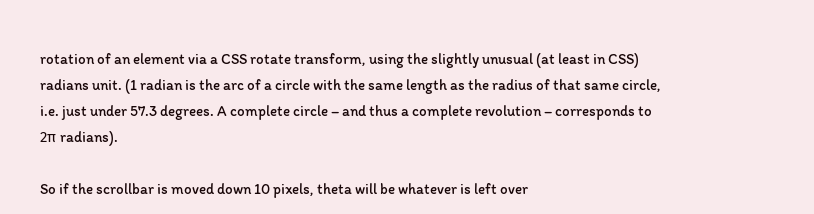rotation of an element via a CSS rotate transform, using the slightly unusual (at least in CSS) radians unit. (1 radian is the arc of a circle with the same length as the radius of that same circle, i.e. just under 57.3 degrees. A complete circle – and thus a complete revolution – corresponds to 2π radians).

So if the scrollbar is moved down 10 pixels, theta will be whatever is left over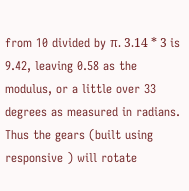from 10 divided by π. 3.14 * 3 is 9.42, leaving 0.58 as the modulus, or a little over 33 degrees as measured in radians. Thus the gears (built using responsive ) will rotate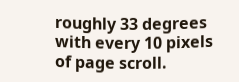roughly 33 degrees with every 10 pixels of page scroll.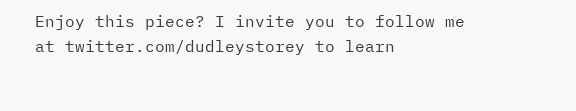Enjoy this piece? I invite you to follow me at twitter.com/dudleystorey to learn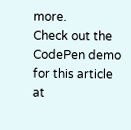more.
Check out the CodePen demo for this article at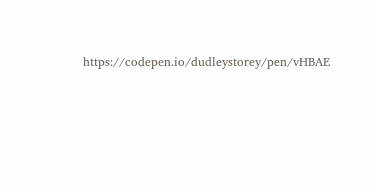https://codepen.io/dudleystorey/pen/vHBAE